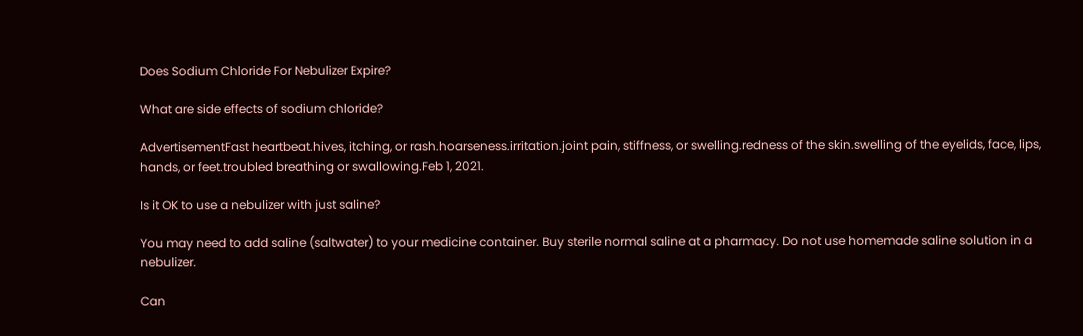Does Sodium Chloride For Nebulizer Expire?

What are side effects of sodium chloride?

AdvertisementFast heartbeat.hives, itching, or rash.hoarseness.irritation.joint pain, stiffness, or swelling.redness of the skin.swelling of the eyelids, face, lips, hands, or feet.troubled breathing or swallowing.Feb 1, 2021.

Is it OK to use a nebulizer with just saline?

You may need to add saline (saltwater) to your medicine container. Buy sterile normal saline at a pharmacy. Do not use homemade saline solution in a nebulizer.

Can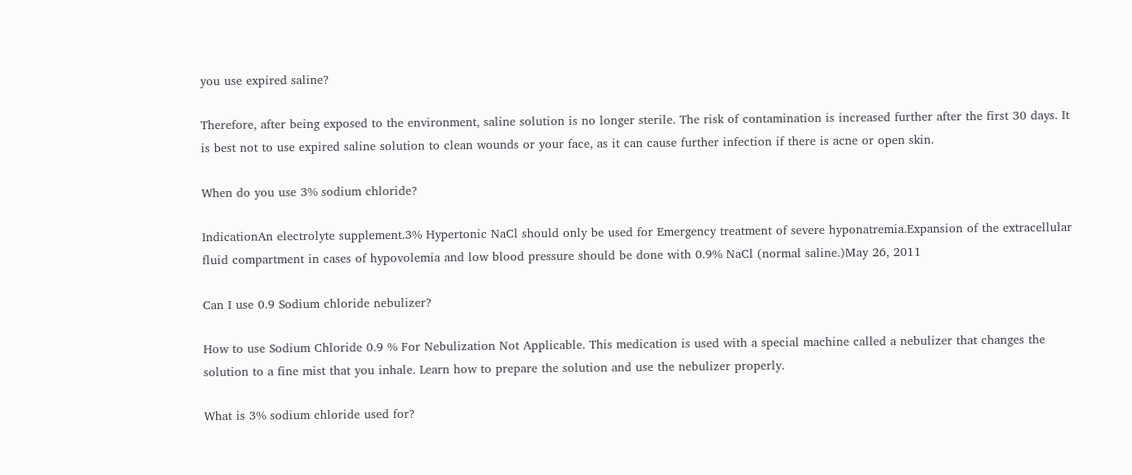you use expired saline?

Therefore, after being exposed to the environment, saline solution is no longer sterile. The risk of contamination is increased further after the first 30 days. It is best not to use expired saline solution to clean wounds or your face, as it can cause further infection if there is acne or open skin.

When do you use 3% sodium chloride?

IndicationAn electrolyte supplement.3% Hypertonic NaCl should only be used for Emergency treatment of severe hyponatremia.Expansion of the extracellular fluid compartment in cases of hypovolemia and low blood pressure should be done with 0.9% NaCl (normal saline.)May 26, 2011

Can I use 0.9 Sodium chloride nebulizer?

How to use Sodium Chloride 0.9 % For Nebulization Not Applicable. This medication is used with a special machine called a nebulizer that changes the solution to a fine mist that you inhale. Learn how to prepare the solution and use the nebulizer properly.

What is 3% sodium chloride used for?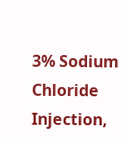3% Sodium Chloride Injection,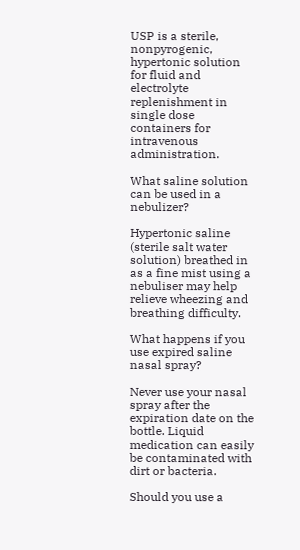USP is a sterile, nonpyrogenic, hypertonic solution for fluid and electrolyte replenishment in single dose containers for intravenous administration.

What saline solution can be used in a nebulizer?

Hypertonic saline (sterile salt water solution) breathed in as a fine mist using a nebuliser may help relieve wheezing and breathing difficulty.

What happens if you use expired saline nasal spray?

Never use your nasal spray after the expiration date on the bottle. Liquid medication can easily be contaminated with dirt or bacteria.

Should you use a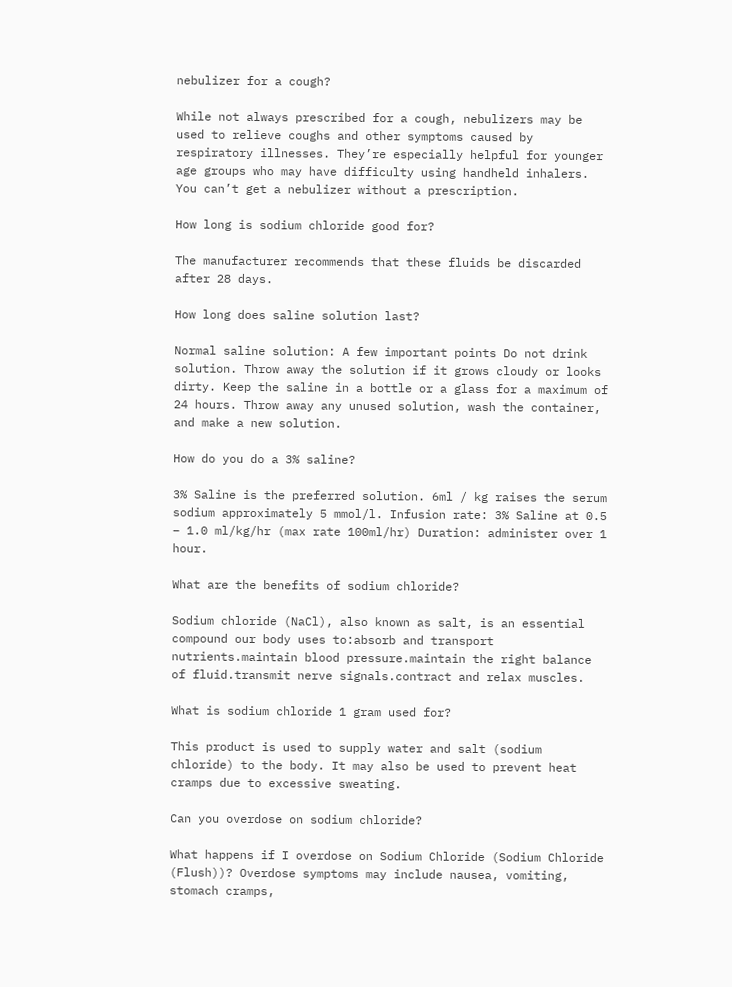nebulizer for a cough?

While not always prescribed for a cough, nebulizers may be used to relieve coughs and other symptoms caused by respiratory illnesses. They’re especially helpful for younger age groups who may have difficulty using handheld inhalers. You can’t get a nebulizer without a prescription.

How long is sodium chloride good for?

The manufacturer recommends that these fluids be discarded after 28 days.

How long does saline solution last?

Normal saline solution: A few important points Do not drink solution. Throw away the solution if it grows cloudy or looks dirty. Keep the saline in a bottle or a glass for a maximum of 24 hours. Throw away any unused solution, wash the container, and make a new solution.

How do you do a 3% saline?

3% Saline is the preferred solution. 6ml / kg raises the serum sodium approximately 5 mmol/l. Infusion rate: 3% Saline at 0.5 – 1.0 ml/kg/hr (max rate 100ml/hr) Duration: administer over 1 hour.

What are the benefits of sodium chloride?

Sodium chloride (NaCl), also known as salt, is an essential compound our body uses to:absorb and transport nutrients.maintain blood pressure.maintain the right balance of fluid.transmit nerve signals.contract and relax muscles.

What is sodium chloride 1 gram used for?

This product is used to supply water and salt (sodium chloride) to the body. It may also be used to prevent heat cramps due to excessive sweating.

Can you overdose on sodium chloride?

What happens if I overdose on Sodium Chloride (Sodium Chloride (Flush))? Overdose symptoms may include nausea, vomiting, stomach cramps,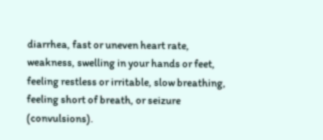diarrhea, fast or uneven heart rate, weakness, swelling in your hands or feet, feeling restless or irritable, slow breathing, feeling short of breath, or seizure (convulsions).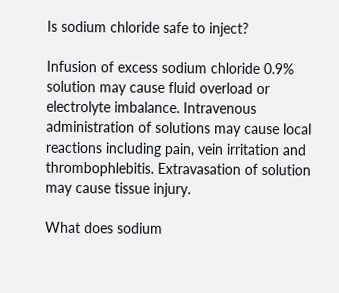Is sodium chloride safe to inject?

Infusion of excess sodium chloride 0.9% solution may cause fluid overload or electrolyte imbalance. Intravenous administration of solutions may cause local reactions including pain, vein irritation and thrombophlebitis. Extravasation of solution may cause tissue injury.

What does sodium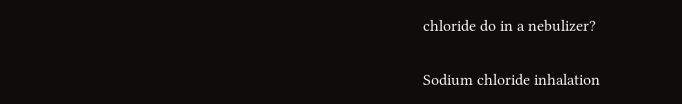chloride do in a nebulizer?

Sodium chloride inhalation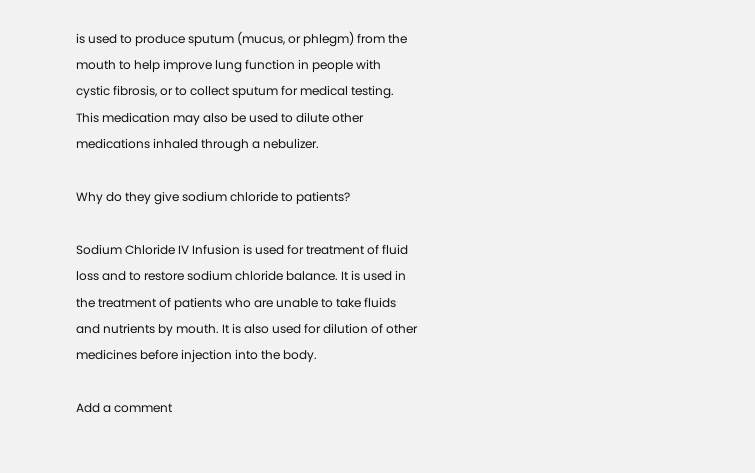is used to produce sputum (mucus, or phlegm) from the mouth to help improve lung function in people with cystic fibrosis, or to collect sputum for medical testing. This medication may also be used to dilute other medications inhaled through a nebulizer.

Why do they give sodium chloride to patients?

Sodium Chloride IV Infusion is used for treatment of fluid loss and to restore sodium chloride balance. It is used in the treatment of patients who are unable to take fluids and nutrients by mouth. It is also used for dilution of other medicines before injection into the body.

Add a comment